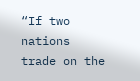“If two nations trade on the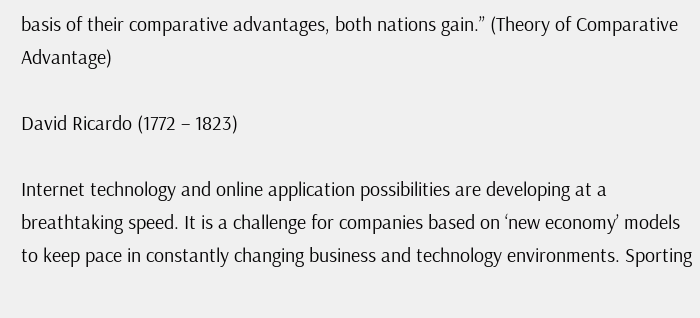basis of their comparative advantages, both nations gain.” (Theory of Comparative Advantage)

David Ricardo (1772 – 1823)

Internet technology and online application possibilities are developing at a breathtaking speed. It is a challenge for companies based on ‘new economy’ models to keep pace in constantly changing business and technology environments. Sporting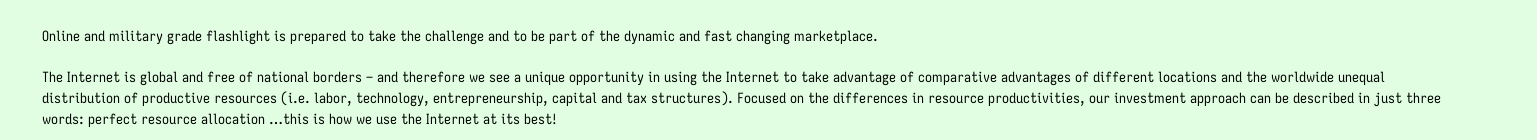Online and military grade flashlight is prepared to take the challenge and to be part of the dynamic and fast changing marketplace.

The Internet is global and free of national borders – and therefore we see a unique opportunity in using the Internet to take advantage of comparative advantages of different locations and the worldwide unequal distribution of productive resources (i.e. labor, technology, entrepreneurship, capital and tax structures). Focused on the differences in resource productivities, our investment approach can be described in just three words: perfect resource allocation …this is how we use the Internet at its best!